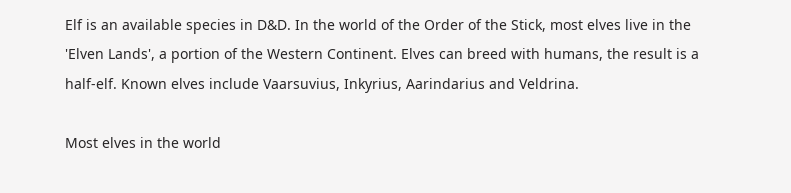Elf is an available species in D&D. In the world of the Order of the Stick, most elves live in the 'Elven Lands', a portion of the Western Continent. Elves can breed with humans, the result is a half-elf. Known elves include Vaarsuvius, Inkyrius, Aarindarius and Veldrina.

Most elves in the world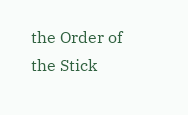the Order of the Stick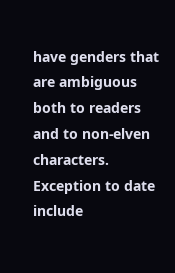have genders that are ambiguous both to readers and to non-elven characters. Exception to date include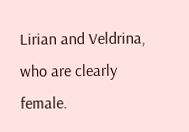Lirian and Veldrina, who are clearly female.